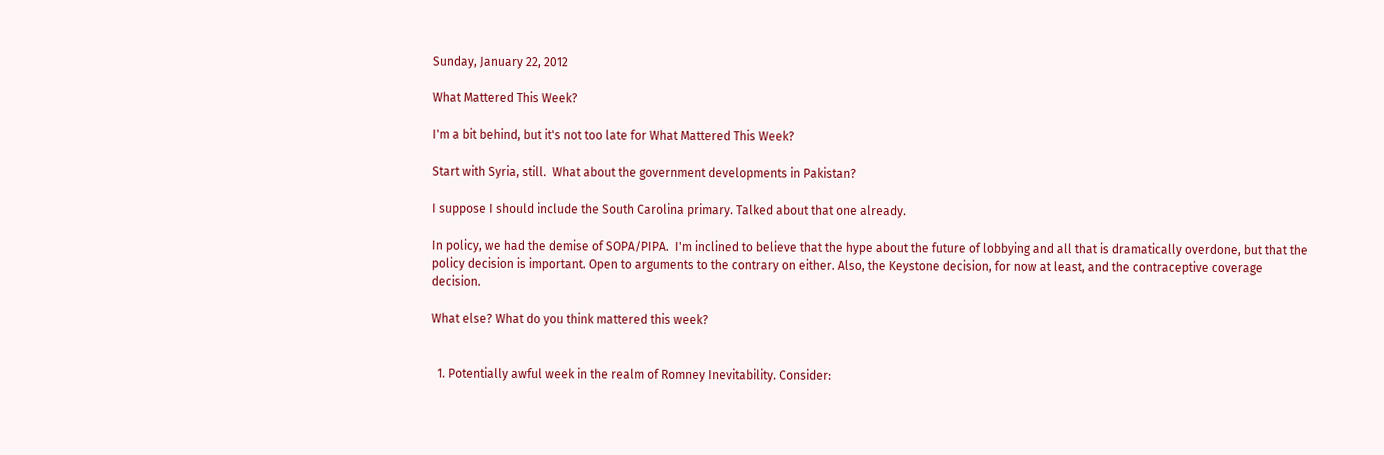Sunday, January 22, 2012

What Mattered This Week?

I'm a bit behind, but it's not too late for What Mattered This Week?

Start with Syria, still.  What about the government developments in Pakistan?

I suppose I should include the South Carolina primary. Talked about that one already.

In policy, we had the demise of SOPA/PIPA.  I'm inclined to believe that the hype about the future of lobbying and all that is dramatically overdone, but that the policy decision is important. Open to arguments to the contrary on either. Also, the Keystone decision, for now at least, and the contraceptive coverage decision.

What else? What do you think mattered this week?


  1. Potentially awful week in the realm of Romney Inevitability. Consider: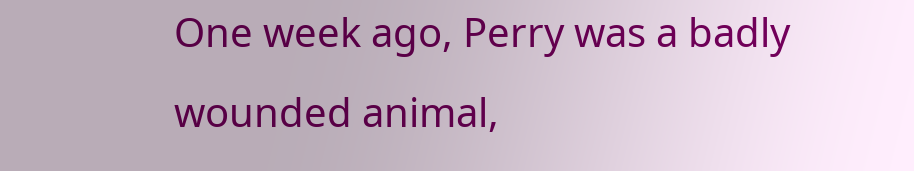One week ago, Perry was a badly wounded animal,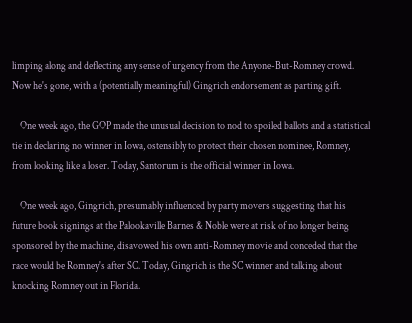limping along and deflecting any sense of urgency from the Anyone-But-Romney crowd. Now he's gone, with a (potentially meaningful) Gingrich endorsement as parting gift.

    One week ago, the GOP made the unusual decision to nod to spoiled ballots and a statistical tie in declaring no winner in Iowa, ostensibly to protect their chosen nominee, Romney, from looking like a loser. Today, Santorum is the official winner in Iowa.

    One week ago, Gingrich, presumably influenced by party movers suggesting that his future book signings at the Palookaville Barnes & Noble were at risk of no longer being sponsored by the machine, disavowed his own anti-Romney movie and conceded that the race would be Romney's after SC. Today, Gingrich is the SC winner and talking about knocking Romney out in Florida.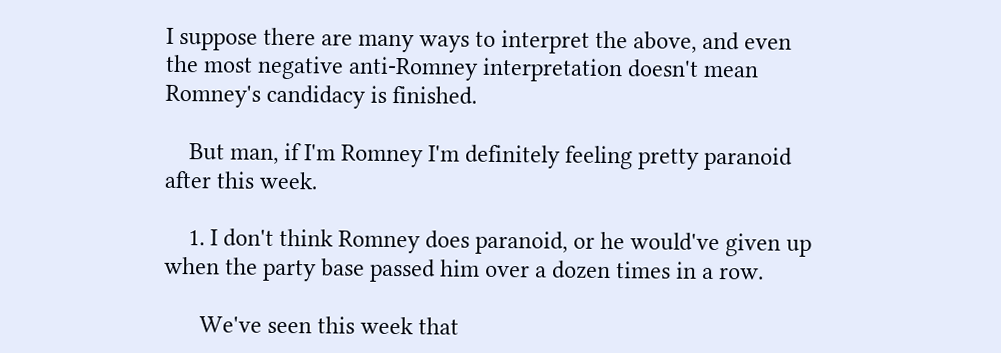I suppose there are many ways to interpret the above, and even the most negative anti-Romney interpretation doesn't mean Romney's candidacy is finished.

    But man, if I'm Romney I'm definitely feeling pretty paranoid after this week.

    1. I don't think Romney does paranoid, or he would've given up when the party base passed him over a dozen times in a row.

      We've seen this week that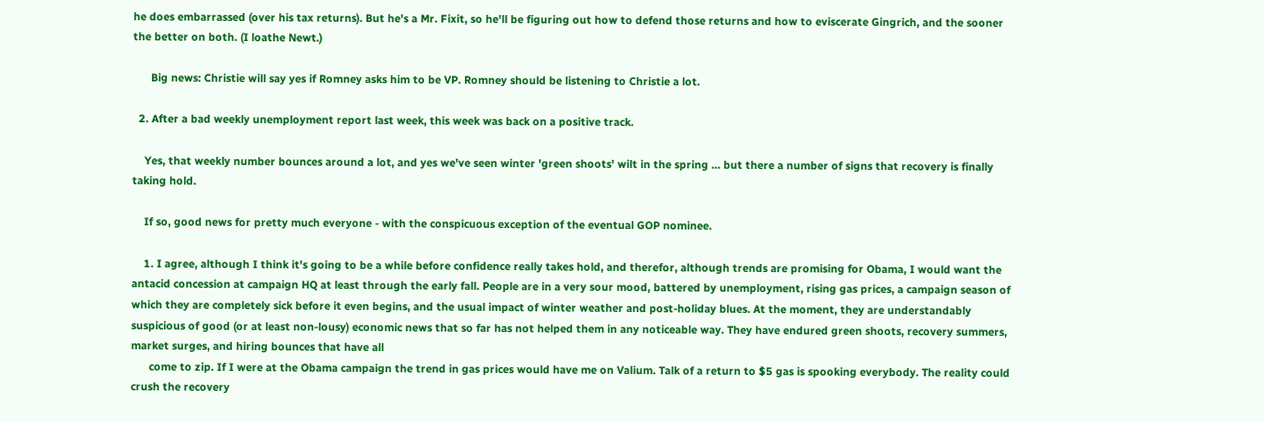he does embarrassed (over his tax returns). But he's a Mr. Fixit, so he'll be figuring out how to defend those returns and how to eviscerate Gingrich, and the sooner the better on both. (I loathe Newt.)

      Big news: Christie will say yes if Romney asks him to be VP. Romney should be listening to Christie a lot.

  2. After a bad weekly unemployment report last week, this week was back on a positive track.

    Yes, that weekly number bounces around a lot, and yes we've seen winter 'green shoots' wilt in the spring ... but there a number of signs that recovery is finally taking hold.

    If so, good news for pretty much everyone - with the conspicuous exception of the eventual GOP nominee.

    1. I agree, although I think it's going to be a while before confidence really takes hold, and therefor, although trends are promising for Obama, I would want the antacid concession at campaign HQ at least through the early fall. People are in a very sour mood, battered by unemployment, rising gas prices, a campaign season of which they are completely sick before it even begins, and the usual impact of winter weather and post-holiday blues. At the moment, they are understandably suspicious of good (or at least non-lousy) economic news that so far has not helped them in any noticeable way. They have endured green shoots, recovery summers, market surges, and hiring bounces that have all
      come to zip. If I were at the Obama campaign the trend in gas prices would have me on Valium. Talk of a return to $5 gas is spooking everybody. The reality could crush the recovery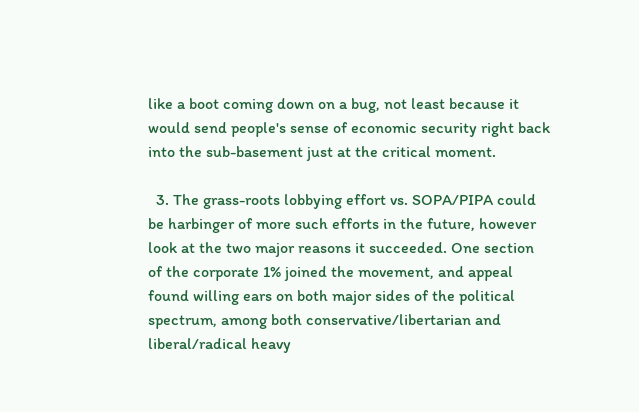like a boot coming down on a bug, not least because it would send people's sense of economic security right back into the sub-basement just at the critical moment.

  3. The grass-roots lobbying effort vs. SOPA/PIPA could be harbinger of more such efforts in the future, however look at the two major reasons it succeeded. One section of the corporate 1% joined the movement, and appeal found willing ears on both major sides of the political spectrum, among both conservative/libertarian and liberal/radical heavy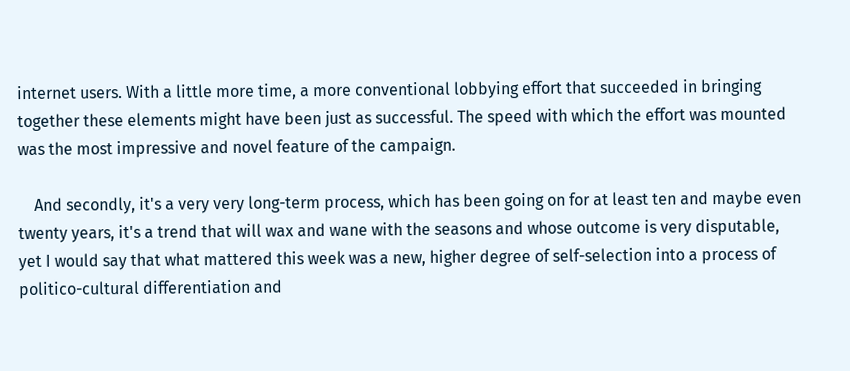internet users. With a little more time, a more conventional lobbying effort that succeeded in bringing together these elements might have been just as successful. The speed with which the effort was mounted was the most impressive and novel feature of the campaign.

    And secondly, it's a very very long-term process, which has been going on for at least ten and maybe even twenty years, it's a trend that will wax and wane with the seasons and whose outcome is very disputable, yet I would say that what mattered this week was a new, higher degree of self-selection into a process of politico-cultural differentiation and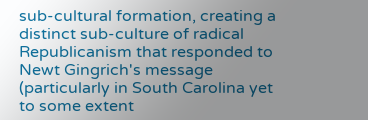sub-cultural formation, creating a distinct sub-culture of radical Republicanism that responded to Newt Gingrich's message (particularly in South Carolina yet to some extent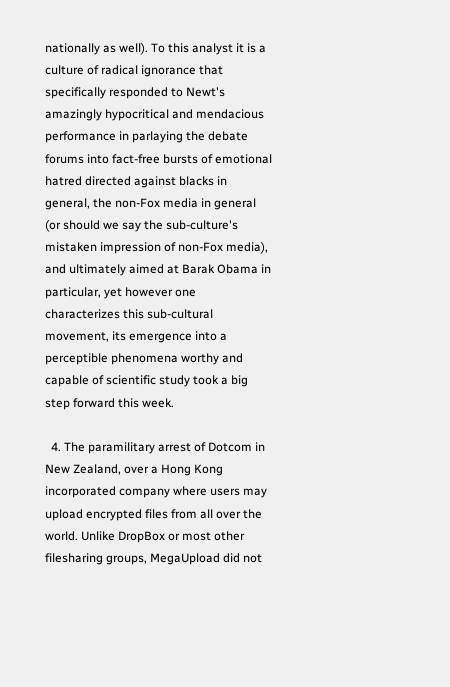nationally as well). To this analyst it is a culture of radical ignorance that specifically responded to Newt's amazingly hypocritical and mendacious performance in parlaying the debate forums into fact-free bursts of emotional hatred directed against blacks in general, the non-Fox media in general (or should we say the sub-culture's mistaken impression of non-Fox media), and ultimately aimed at Barak Obama in particular, yet however one characterizes this sub-cultural movement, its emergence into a perceptible phenomena worthy and capable of scientific study took a big step forward this week.

  4. The paramilitary arrest of Dotcom in New Zealand, over a Hong Kong incorporated company where users may upload encrypted files from all over the world. Unlike DropBox or most other filesharing groups, MegaUpload did not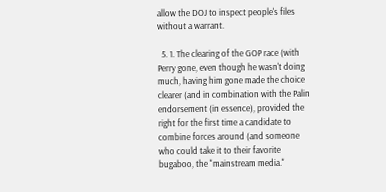allow the DOJ to inspect people's files without a warrant.

  5. 1. The clearing of the GOP race (with Perry gone, even though he wasn't doing much, having him gone made the choice clearer (and in combination with the Palin endorsement (in essence), provided the right for the first time a candidate to combine forces around (and someone who could take it to their favorite bugaboo, the "mainstream media."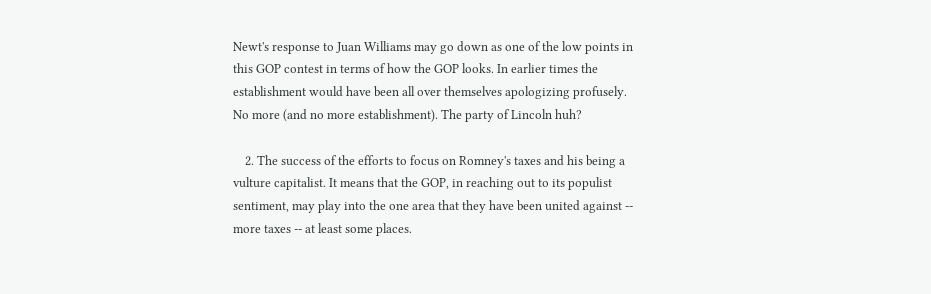Newt's response to Juan Williams may go down as one of the low points in this GOP contest in terms of how the GOP looks. In earlier times the establishment would have been all over themselves apologizing profusely. No more (and no more establishment). The party of Lincoln huh?

    2. The success of the efforts to focus on Romney's taxes and his being a vulture capitalist. It means that the GOP, in reaching out to its populist sentiment, may play into the one area that they have been united against -- more taxes -- at least some places.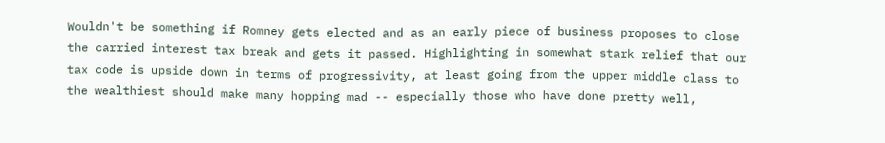Wouldn't be something if Romney gets elected and as an early piece of business proposes to close the carried interest tax break and gets it passed. Highlighting in somewhat stark relief that our tax code is upside down in terms of progressivity, at least going from the upper middle class to the wealthiest should make many hopping mad -- especially those who have done pretty well,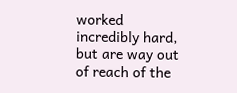worked incredibly hard, but are way out of reach of the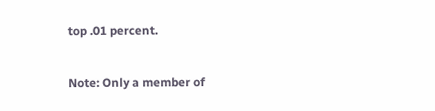top .01 percent.


Note: Only a member of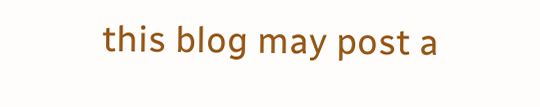this blog may post a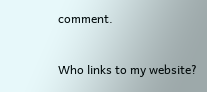comment.

Who links to my website?